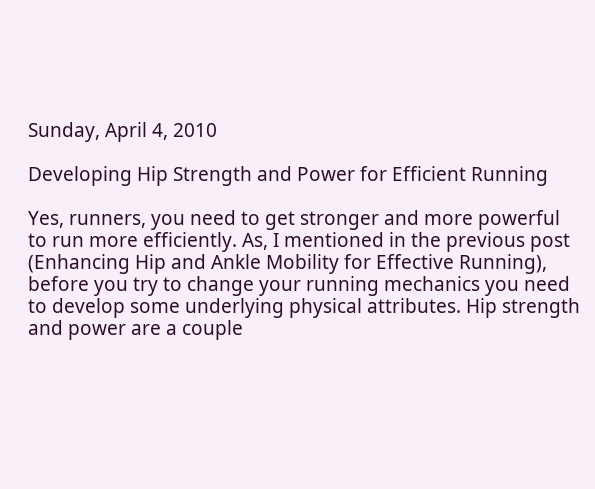Sunday, April 4, 2010

Developing Hip Strength and Power for Efficient Running

Yes, runners, you need to get stronger and more powerful to run more efficiently. As, I mentioned in the previous post (Enhancing Hip and Ankle Mobility for Effective Running), before you try to change your running mechanics you need to develop some underlying physical attributes. Hip strength and power are a couple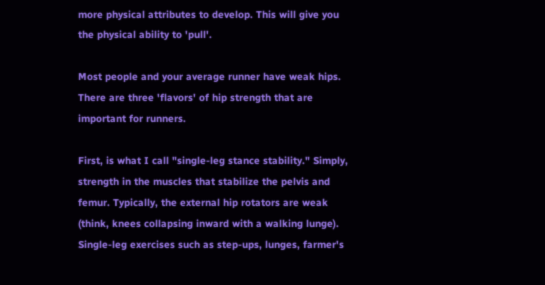more physical attributes to develop. This will give you the physical ability to 'pull'.

Most people and your average runner have weak hips. There are three 'flavors' of hip strength that are important for runners.

First, is what I call "single-leg stance stability." Simply, strength in the muscles that stabilize the pelvis and femur. Typically, the external hip rotators are weak (think, knees collapsing inward with a walking lunge). Single-leg exercises such as step-ups, lunges, farmer's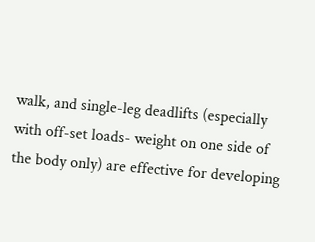walk, and single-leg deadlifts (especially with off-set loads- weight on one side of the body only) are effective for developing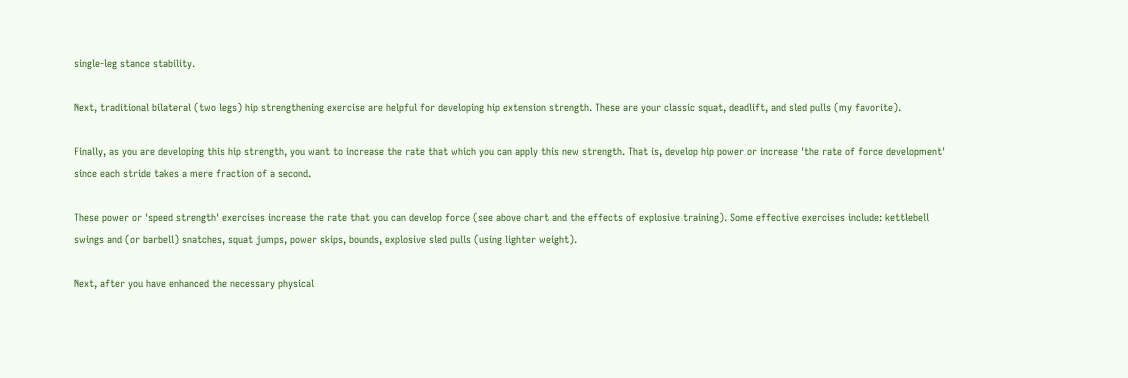single-leg stance stability.

Next, traditional bilateral (two legs) hip strengthening exercise are helpful for developing hip extension strength. These are your classic squat, deadlift, and sled pulls (my favorite).

Finally, as you are developing this hip strength, you want to increase the rate that which you can apply this new strength. That is, develop hip power or increase 'the rate of force development' since each stride takes a mere fraction of a second.

These power or 'speed strength' exercises increase the rate that you can develop force (see above chart and the effects of explosive training). Some effective exercises include: kettlebell swings and (or barbell) snatches, squat jumps, power skips, bounds, explosive sled pulls (using lighter weight).

Next, after you have enhanced the necessary physical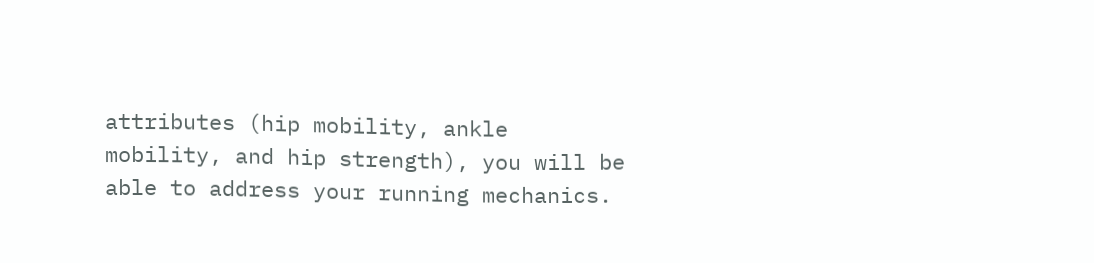attributes (hip mobility, ankle mobility, and hip strength), you will be able to address your running mechanics.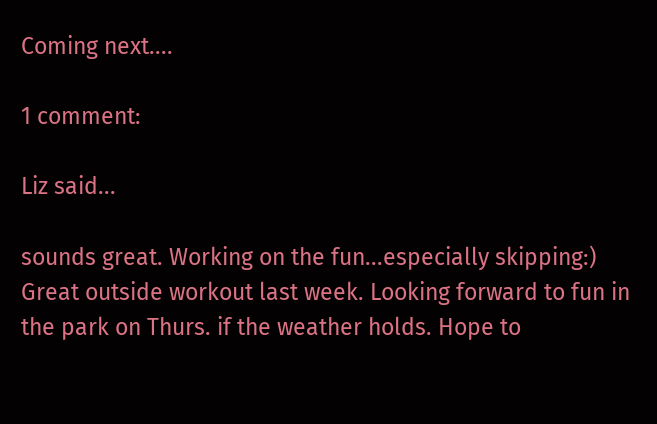Coming next....

1 comment:

Liz said...

sounds great. Working on the fun...especially skipping:) Great outside workout last week. Looking forward to fun in the park on Thurs. if the weather holds. Hope to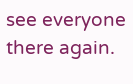see everyone there again.